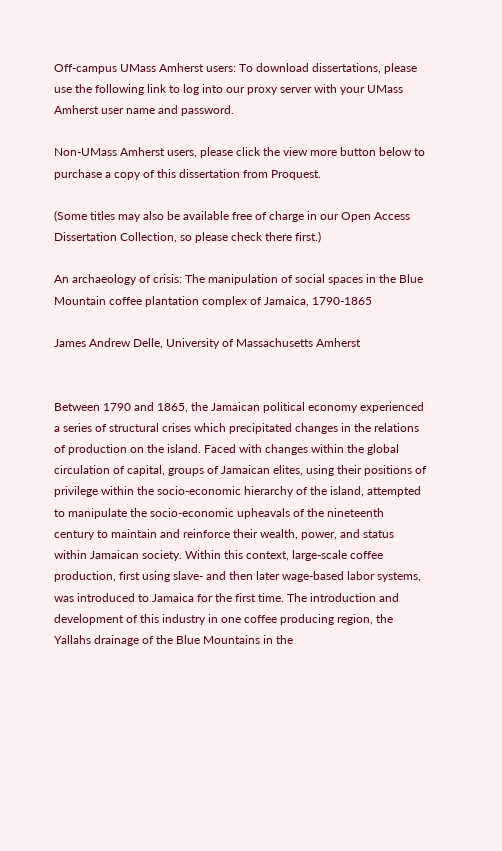Off-campus UMass Amherst users: To download dissertations, please use the following link to log into our proxy server with your UMass Amherst user name and password.

Non-UMass Amherst users, please click the view more button below to purchase a copy of this dissertation from Proquest.

(Some titles may also be available free of charge in our Open Access Dissertation Collection, so please check there first.)

An archaeology of crisis: The manipulation of social spaces in the Blue Mountain coffee plantation complex of Jamaica, 1790-1865

James Andrew Delle, University of Massachusetts Amherst


Between 1790 and 1865, the Jamaican political economy experienced a series of structural crises which precipitated changes in the relations of production on the island. Faced with changes within the global circulation of capital, groups of Jamaican elites, using their positions of privilege within the socio-economic hierarchy of the island, attempted to manipulate the socio-economic upheavals of the nineteenth century to maintain and reinforce their wealth, power, and status within Jamaican society. Within this context, large-scale coffee production, first using slave- and then later wage-based labor systems, was introduced to Jamaica for the first time. The introduction and development of this industry in one coffee producing region, the Yallahs drainage of the Blue Mountains in the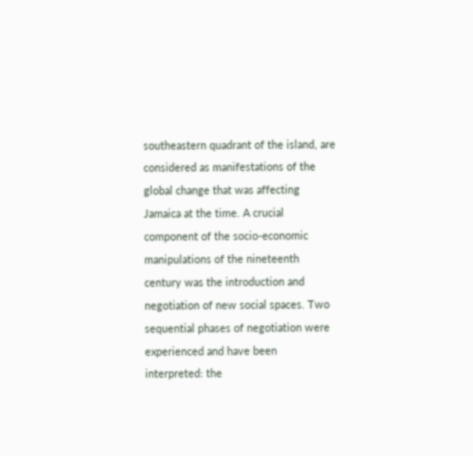southeastern quadrant of the island, are considered as manifestations of the global change that was affecting Jamaica at the time. A crucial component of the socio-economic manipulations of the nineteenth century was the introduction and negotiation of new social spaces. Two sequential phases of negotiation were experienced and have been interpreted: the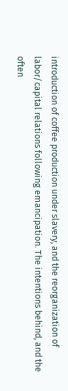introduction of coffee production under slavery, and the reorganization of labor/capital relations following emancipation. The intentions behind, and the often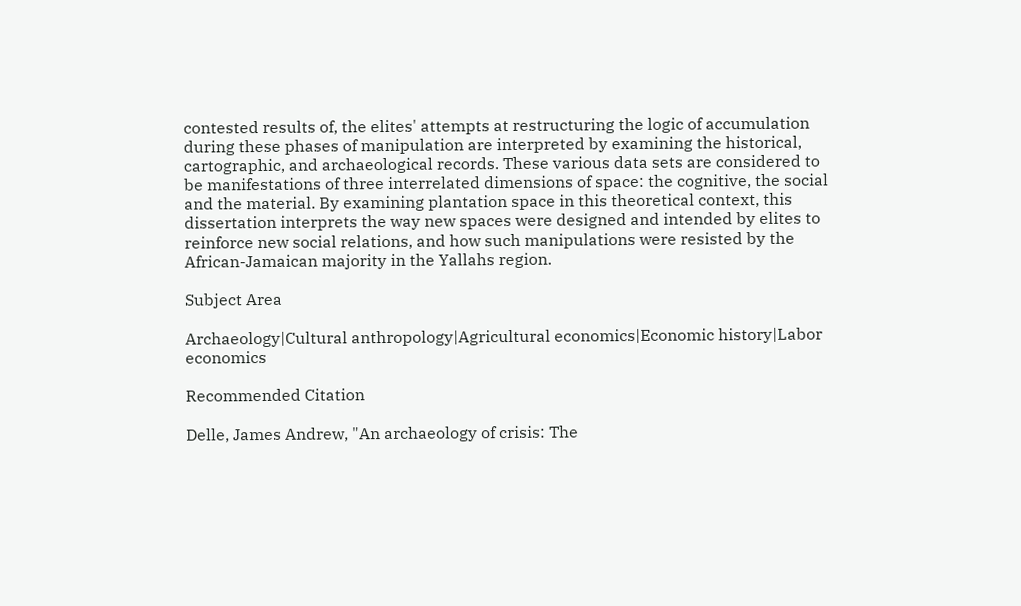contested results of, the elites' attempts at restructuring the logic of accumulation during these phases of manipulation are interpreted by examining the historical, cartographic, and archaeological records. These various data sets are considered to be manifestations of three interrelated dimensions of space: the cognitive, the social and the material. By examining plantation space in this theoretical context, this dissertation interprets the way new spaces were designed and intended by elites to reinforce new social relations, and how such manipulations were resisted by the African-Jamaican majority in the Yallahs region.

Subject Area

Archaeology|Cultural anthropology|Agricultural economics|Economic history|Labor economics

Recommended Citation

Delle, James Andrew, "An archaeology of crisis: The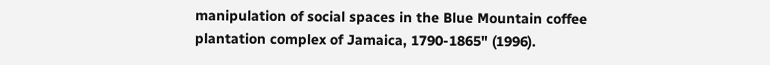manipulation of social spaces in the Blue Mountain coffee plantation complex of Jamaica, 1790-1865" (1996).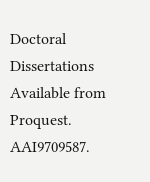Doctoral Dissertations Available from Proquest. AAI9709587.